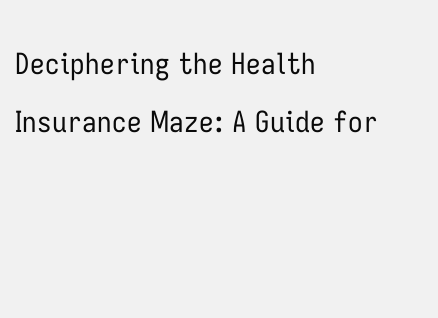Deciphering the Health Insurance Maze: A Guide for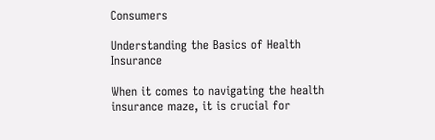Consumers

Understanding the Basics of Health Insurance

When it comes to navigating the health insurance maze, it is crucial for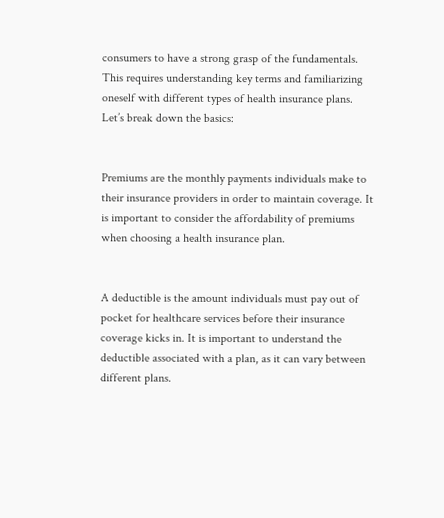consumers to have a strong grasp of the fundamentals. This requires understanding key terms and familiarizing oneself with different types of health insurance plans. Let’s break down the basics:


Premiums are the monthly payments individuals make to their insurance providers in order to maintain coverage. It is important to consider the affordability of premiums when choosing a health insurance plan.


A deductible is the amount individuals must pay out of pocket for healthcare services before their insurance coverage kicks in. It is important to understand the deductible associated with a plan, as it can vary between different plans.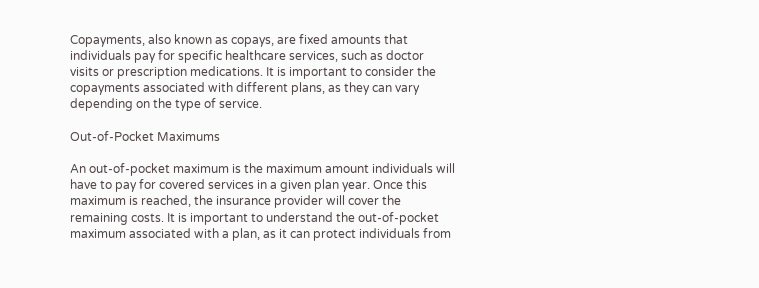Copayments, also known as copays, are fixed amounts that individuals pay for specific healthcare services, such as doctor visits or prescription medications. It is important to consider the copayments associated with different plans, as they can vary depending on the type of service.

Out-of-Pocket Maximums

An out-of-pocket maximum is the maximum amount individuals will have to pay for covered services in a given plan year. Once this maximum is reached, the insurance provider will cover the remaining costs. It is important to understand the out-of-pocket maximum associated with a plan, as it can protect individuals from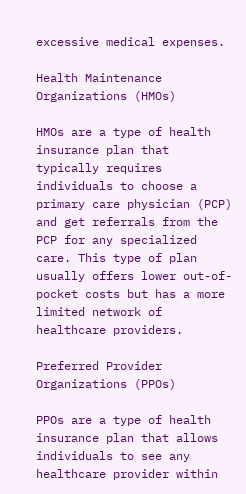excessive medical expenses.

Health Maintenance Organizations (HMOs)

HMOs are a type of health insurance plan that typically requires individuals to choose a primary care physician (PCP) and get referrals from the PCP for any specialized care. This type of plan usually offers lower out-of-pocket costs but has a more limited network of healthcare providers.

Preferred Provider Organizations (PPOs)

PPOs are a type of health insurance plan that allows individuals to see any healthcare provider within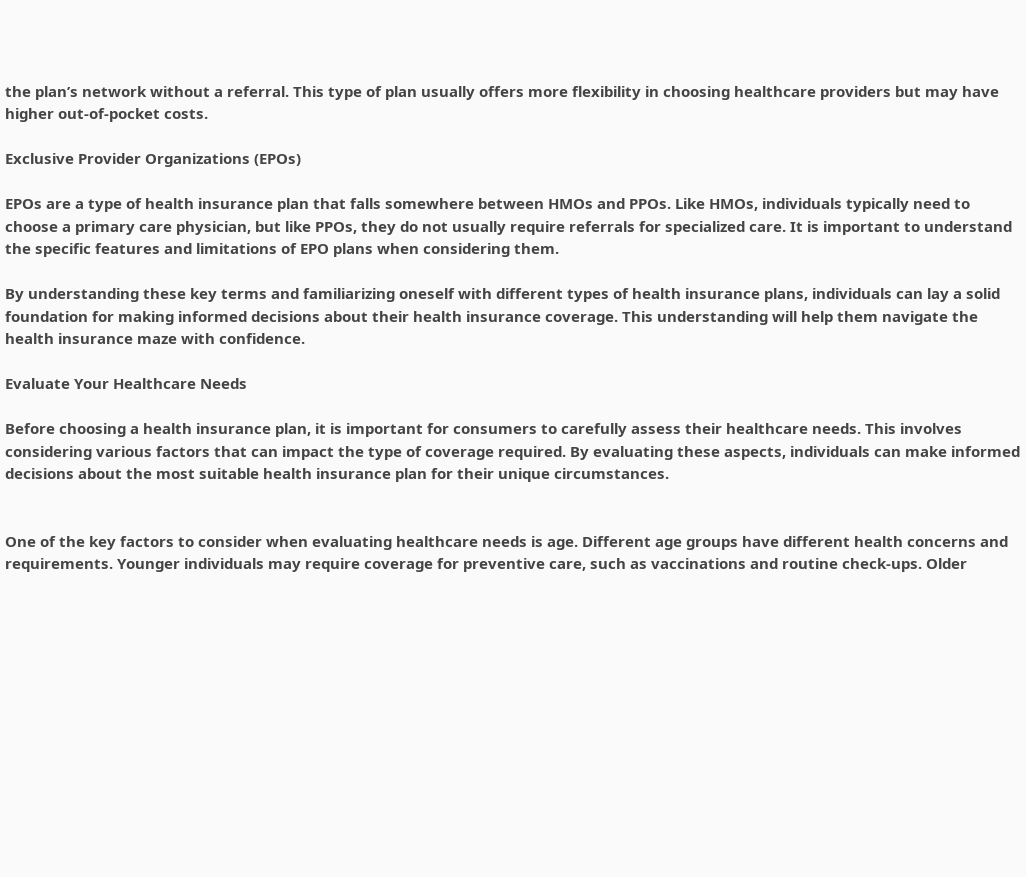the plan’s network without a referral. This type of plan usually offers more flexibility in choosing healthcare providers but may have higher out-of-pocket costs.

Exclusive Provider Organizations (EPOs)

EPOs are a type of health insurance plan that falls somewhere between HMOs and PPOs. Like HMOs, individuals typically need to choose a primary care physician, but like PPOs, they do not usually require referrals for specialized care. It is important to understand the specific features and limitations of EPO plans when considering them.

By understanding these key terms and familiarizing oneself with different types of health insurance plans, individuals can lay a solid foundation for making informed decisions about their health insurance coverage. This understanding will help them navigate the health insurance maze with confidence.

Evaluate Your Healthcare Needs

Before choosing a health insurance plan, it is important for consumers to carefully assess their healthcare needs. This involves considering various factors that can impact the type of coverage required. By evaluating these aspects, individuals can make informed decisions about the most suitable health insurance plan for their unique circumstances.


One of the key factors to consider when evaluating healthcare needs is age. Different age groups have different health concerns and requirements. Younger individuals may require coverage for preventive care, such as vaccinations and routine check-ups. Older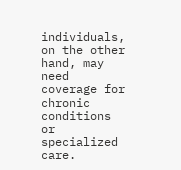individuals, on the other hand, may need coverage for chronic conditions or specialized care.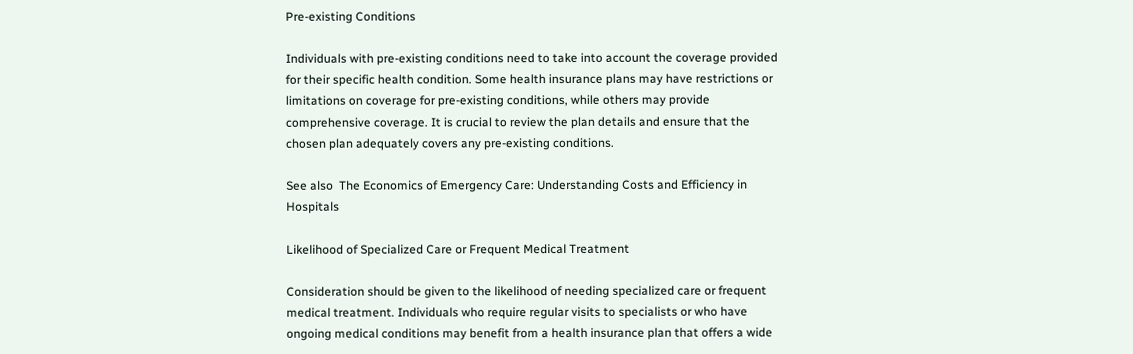Pre-existing Conditions

Individuals with pre-existing conditions need to take into account the coverage provided for their specific health condition. Some health insurance plans may have restrictions or limitations on coverage for pre-existing conditions, while others may provide comprehensive coverage. It is crucial to review the plan details and ensure that the chosen plan adequately covers any pre-existing conditions.

See also  The Economics of Emergency Care: Understanding Costs and Efficiency in Hospitals

Likelihood of Specialized Care or Frequent Medical Treatment

Consideration should be given to the likelihood of needing specialized care or frequent medical treatment. Individuals who require regular visits to specialists or who have ongoing medical conditions may benefit from a health insurance plan that offers a wide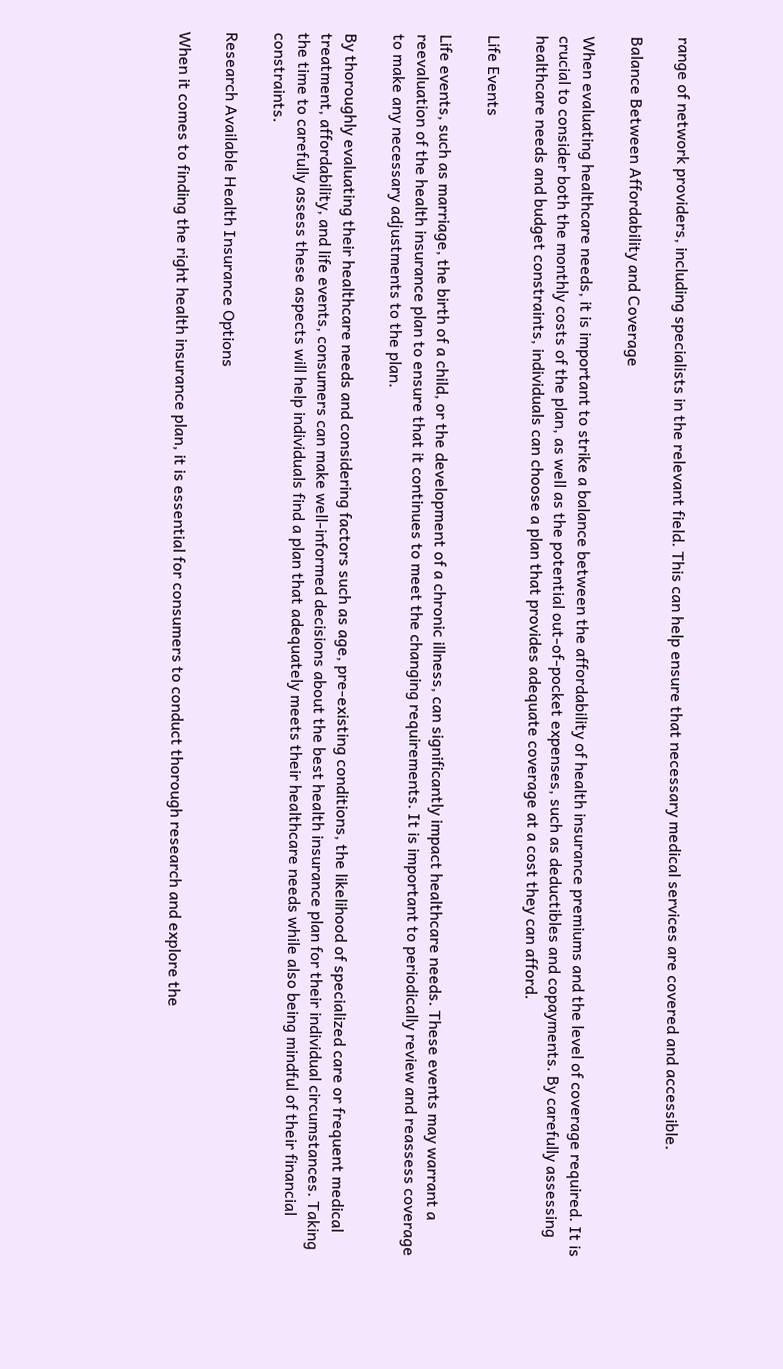range of network providers, including specialists in the relevant field. This can help ensure that necessary medical services are covered and accessible.

Balance Between Affordability and Coverage

When evaluating healthcare needs, it is important to strike a balance between the affordability of health insurance premiums and the level of coverage required. It is crucial to consider both the monthly costs of the plan, as well as the potential out-of-pocket expenses, such as deductibles and copayments. By carefully assessing healthcare needs and budget constraints, individuals can choose a plan that provides adequate coverage at a cost they can afford.

Life Events

Life events, such as marriage, the birth of a child, or the development of a chronic illness, can significantly impact healthcare needs. These events may warrant a reevaluation of the health insurance plan to ensure that it continues to meet the changing requirements. It is important to periodically review and reassess coverage to make any necessary adjustments to the plan.

By thoroughly evaluating their healthcare needs and considering factors such as age, pre-existing conditions, the likelihood of specialized care or frequent medical treatment, affordability, and life events, consumers can make well-informed decisions about the best health insurance plan for their individual circumstances. Taking the time to carefully assess these aspects will help individuals find a plan that adequately meets their healthcare needs while also being mindful of their financial constraints.

Research Available Health Insurance Options

When it comes to finding the right health insurance plan, it is essential for consumers to conduct thorough research and explore the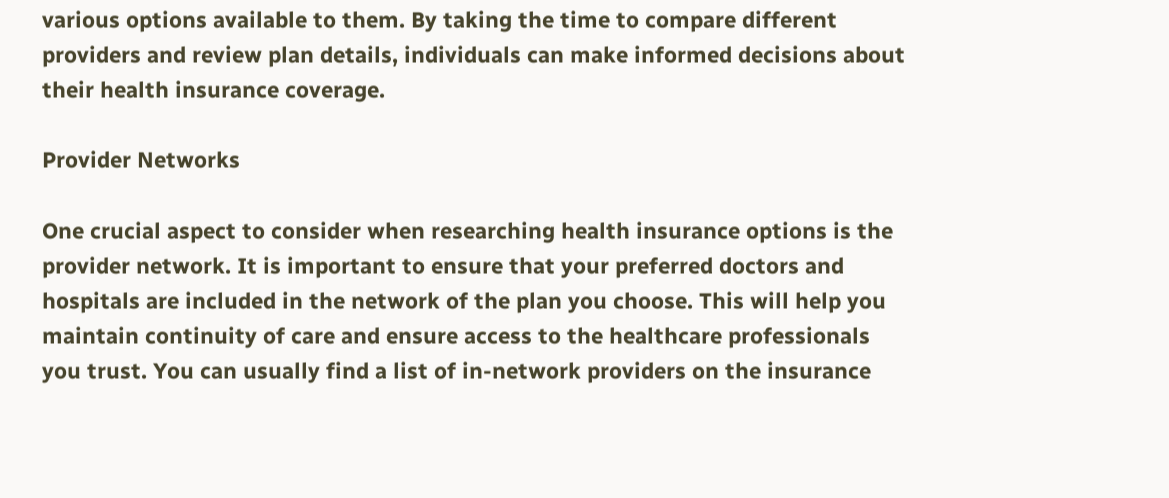various options available to them. By taking the time to compare different providers and review plan details, individuals can make informed decisions about their health insurance coverage.

Provider Networks

One crucial aspect to consider when researching health insurance options is the provider network. It is important to ensure that your preferred doctors and hospitals are included in the network of the plan you choose. This will help you maintain continuity of care and ensure access to the healthcare professionals you trust. You can usually find a list of in-network providers on the insurance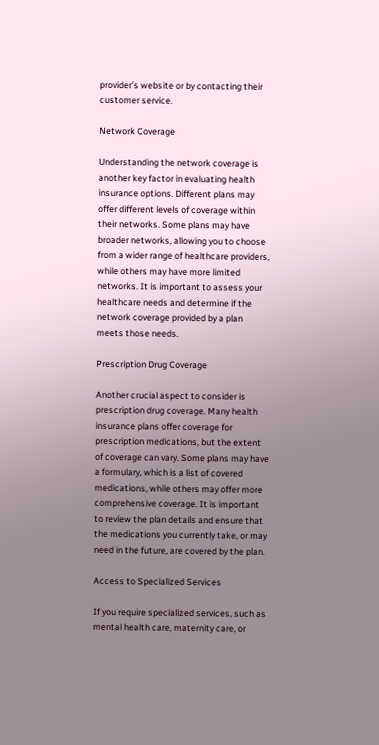provider’s website or by contacting their customer service.

Network Coverage

Understanding the network coverage is another key factor in evaluating health insurance options. Different plans may offer different levels of coverage within their networks. Some plans may have broader networks, allowing you to choose from a wider range of healthcare providers, while others may have more limited networks. It is important to assess your healthcare needs and determine if the network coverage provided by a plan meets those needs.

Prescription Drug Coverage

Another crucial aspect to consider is prescription drug coverage. Many health insurance plans offer coverage for prescription medications, but the extent of coverage can vary. Some plans may have a formulary, which is a list of covered medications, while others may offer more comprehensive coverage. It is important to review the plan details and ensure that the medications you currently take, or may need in the future, are covered by the plan.

Access to Specialized Services

If you require specialized services, such as mental health care, maternity care, or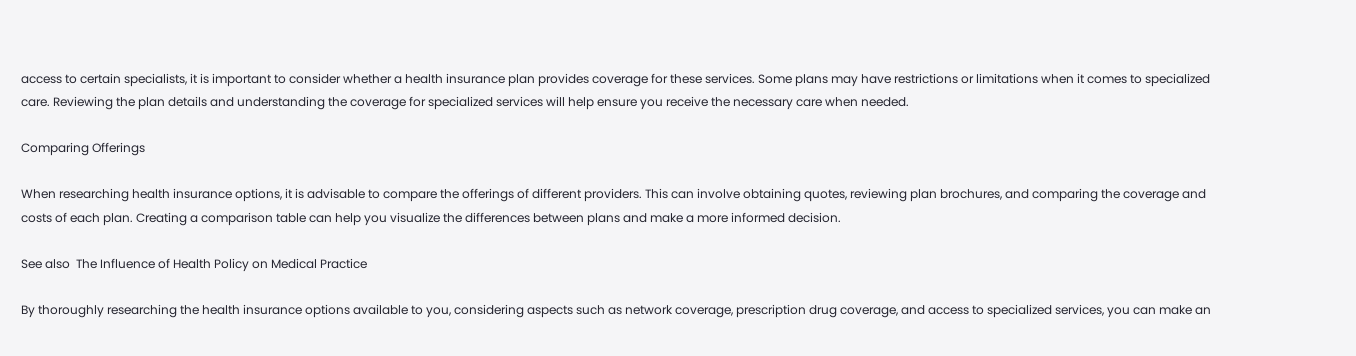access to certain specialists, it is important to consider whether a health insurance plan provides coverage for these services. Some plans may have restrictions or limitations when it comes to specialized care. Reviewing the plan details and understanding the coverage for specialized services will help ensure you receive the necessary care when needed.

Comparing Offerings

When researching health insurance options, it is advisable to compare the offerings of different providers. This can involve obtaining quotes, reviewing plan brochures, and comparing the coverage and costs of each plan. Creating a comparison table can help you visualize the differences between plans and make a more informed decision.

See also  The Influence of Health Policy on Medical Practice

By thoroughly researching the health insurance options available to you, considering aspects such as network coverage, prescription drug coverage, and access to specialized services, you can make an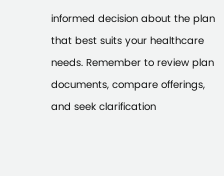informed decision about the plan that best suits your healthcare needs. Remember to review plan documents, compare offerings, and seek clarification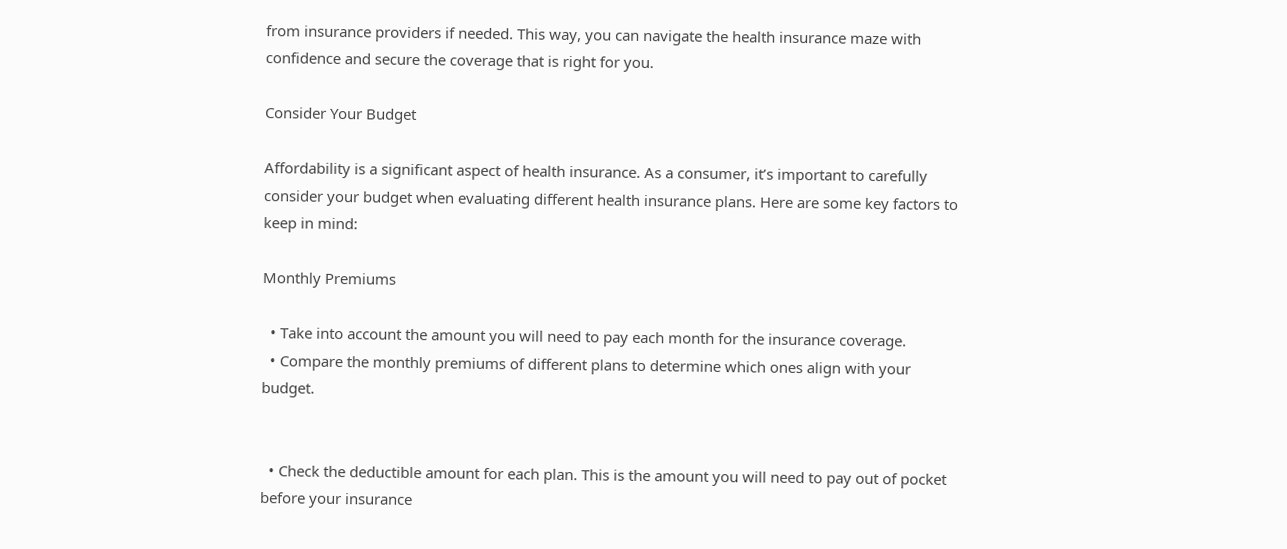from insurance providers if needed. This way, you can navigate the health insurance maze with confidence and secure the coverage that is right for you.

Consider Your Budget

Affordability is a significant aspect of health insurance. As a consumer, it’s important to carefully consider your budget when evaluating different health insurance plans. Here are some key factors to keep in mind:

Monthly Premiums

  • Take into account the amount you will need to pay each month for the insurance coverage.
  • Compare the monthly premiums of different plans to determine which ones align with your budget.


  • Check the deductible amount for each plan. This is the amount you will need to pay out of pocket before your insurance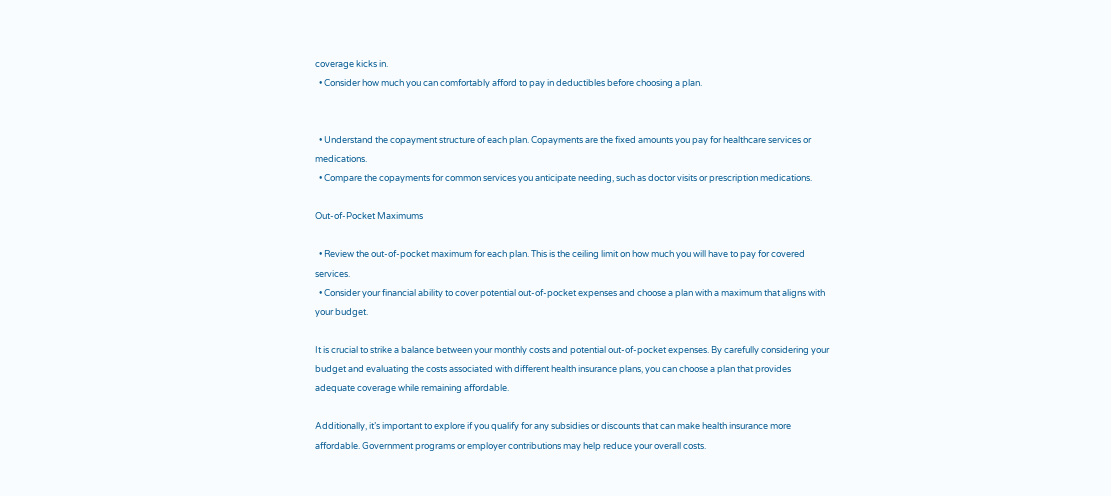coverage kicks in.
  • Consider how much you can comfortably afford to pay in deductibles before choosing a plan.


  • Understand the copayment structure of each plan. Copayments are the fixed amounts you pay for healthcare services or medications.
  • Compare the copayments for common services you anticipate needing, such as doctor visits or prescription medications.

Out-of-Pocket Maximums

  • Review the out-of-pocket maximum for each plan. This is the ceiling limit on how much you will have to pay for covered services.
  • Consider your financial ability to cover potential out-of-pocket expenses and choose a plan with a maximum that aligns with your budget.

It is crucial to strike a balance between your monthly costs and potential out-of-pocket expenses. By carefully considering your budget and evaluating the costs associated with different health insurance plans, you can choose a plan that provides adequate coverage while remaining affordable.

Additionally, it’s important to explore if you qualify for any subsidies or discounts that can make health insurance more affordable. Government programs or employer contributions may help reduce your overall costs.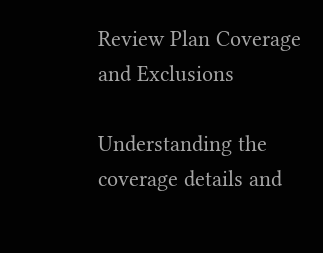Review Plan Coverage and Exclusions

Understanding the coverage details and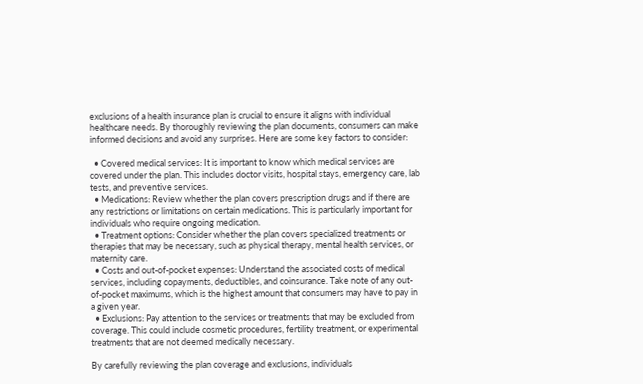exclusions of a health insurance plan is crucial to ensure it aligns with individual healthcare needs. By thoroughly reviewing the plan documents, consumers can make informed decisions and avoid any surprises. Here are some key factors to consider:

  • Covered medical services: It is important to know which medical services are covered under the plan. This includes doctor visits, hospital stays, emergency care, lab tests, and preventive services.
  • Medications: Review whether the plan covers prescription drugs and if there are any restrictions or limitations on certain medications. This is particularly important for individuals who require ongoing medication.
  • Treatment options: Consider whether the plan covers specialized treatments or therapies that may be necessary, such as physical therapy, mental health services, or maternity care.
  • Costs and out-of-pocket expenses: Understand the associated costs of medical services, including copayments, deductibles, and coinsurance. Take note of any out-of-pocket maximums, which is the highest amount that consumers may have to pay in a given year.
  • Exclusions: Pay attention to the services or treatments that may be excluded from coverage. This could include cosmetic procedures, fertility treatment, or experimental treatments that are not deemed medically necessary.

By carefully reviewing the plan coverage and exclusions, individuals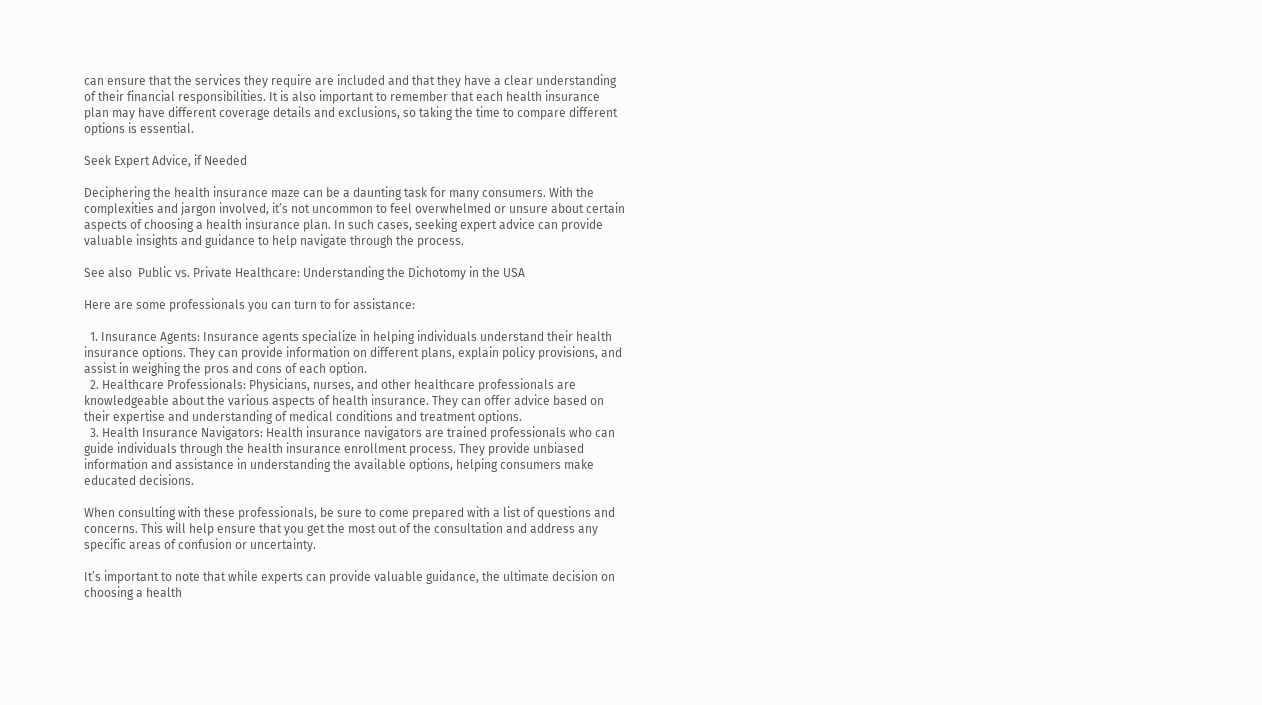can ensure that the services they require are included and that they have a clear understanding of their financial responsibilities. It is also important to remember that each health insurance plan may have different coverage details and exclusions, so taking the time to compare different options is essential.

Seek Expert Advice, if Needed

Deciphering the health insurance maze can be a daunting task for many consumers. With the complexities and jargon involved, it’s not uncommon to feel overwhelmed or unsure about certain aspects of choosing a health insurance plan. In such cases, seeking expert advice can provide valuable insights and guidance to help navigate through the process.

See also  Public vs. Private Healthcare: Understanding the Dichotomy in the USA

Here are some professionals you can turn to for assistance:

  1. Insurance Agents: Insurance agents specialize in helping individuals understand their health insurance options. They can provide information on different plans, explain policy provisions, and assist in weighing the pros and cons of each option.
  2. Healthcare Professionals: Physicians, nurses, and other healthcare professionals are knowledgeable about the various aspects of health insurance. They can offer advice based on their expertise and understanding of medical conditions and treatment options.
  3. Health Insurance Navigators: Health insurance navigators are trained professionals who can guide individuals through the health insurance enrollment process. They provide unbiased information and assistance in understanding the available options, helping consumers make educated decisions.

When consulting with these professionals, be sure to come prepared with a list of questions and concerns. This will help ensure that you get the most out of the consultation and address any specific areas of confusion or uncertainty.

It’s important to note that while experts can provide valuable guidance, the ultimate decision on choosing a health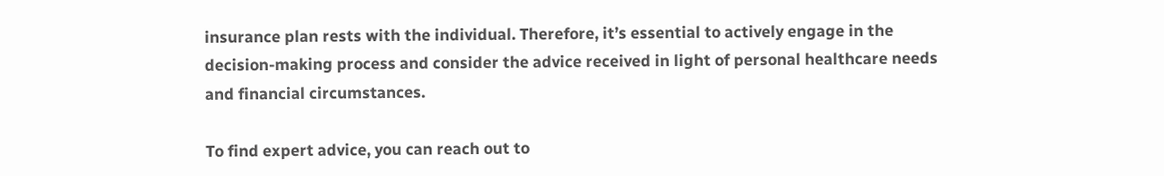insurance plan rests with the individual. Therefore, it’s essential to actively engage in the decision-making process and consider the advice received in light of personal healthcare needs and financial circumstances.

To find expert advice, you can reach out to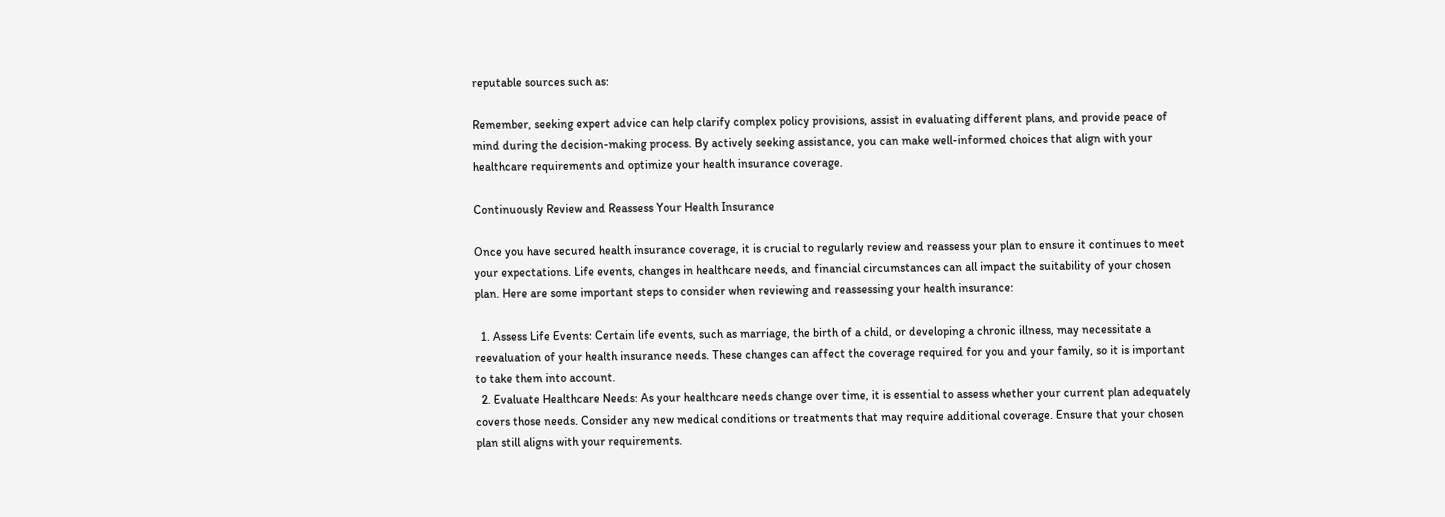reputable sources such as:

Remember, seeking expert advice can help clarify complex policy provisions, assist in evaluating different plans, and provide peace of mind during the decision-making process. By actively seeking assistance, you can make well-informed choices that align with your healthcare requirements and optimize your health insurance coverage.

Continuously Review and Reassess Your Health Insurance

Once you have secured health insurance coverage, it is crucial to regularly review and reassess your plan to ensure it continues to meet your expectations. Life events, changes in healthcare needs, and financial circumstances can all impact the suitability of your chosen plan. Here are some important steps to consider when reviewing and reassessing your health insurance:

  1. Assess Life Events: Certain life events, such as marriage, the birth of a child, or developing a chronic illness, may necessitate a reevaluation of your health insurance needs. These changes can affect the coverage required for you and your family, so it is important to take them into account.
  2. Evaluate Healthcare Needs: As your healthcare needs change over time, it is essential to assess whether your current plan adequately covers those needs. Consider any new medical conditions or treatments that may require additional coverage. Ensure that your chosen plan still aligns with your requirements.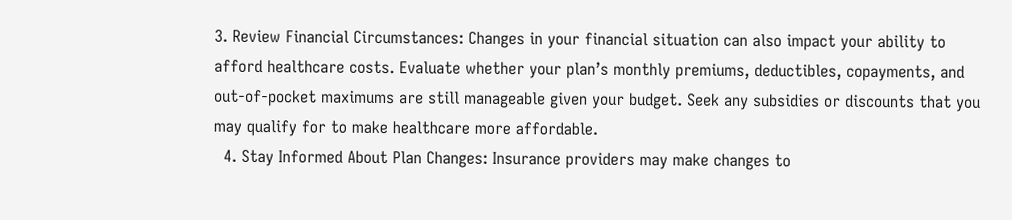3. Review Financial Circumstances: Changes in your financial situation can also impact your ability to afford healthcare costs. Evaluate whether your plan’s monthly premiums, deductibles, copayments, and out-of-pocket maximums are still manageable given your budget. Seek any subsidies or discounts that you may qualify for to make healthcare more affordable.
  4. Stay Informed About Plan Changes: Insurance providers may make changes to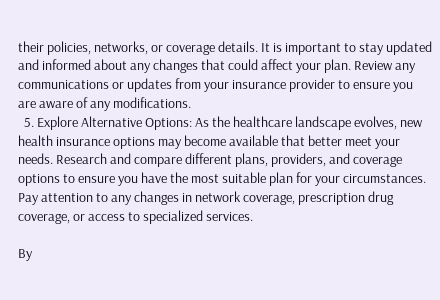their policies, networks, or coverage details. It is important to stay updated and informed about any changes that could affect your plan. Review any communications or updates from your insurance provider to ensure you are aware of any modifications.
  5. Explore Alternative Options: As the healthcare landscape evolves, new health insurance options may become available that better meet your needs. Research and compare different plans, providers, and coverage options to ensure you have the most suitable plan for your circumstances. Pay attention to any changes in network coverage, prescription drug coverage, or access to specialized services.

By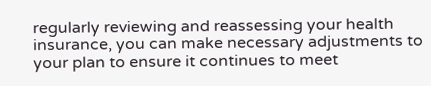regularly reviewing and reassessing your health insurance, you can make necessary adjustments to your plan to ensure it continues to meet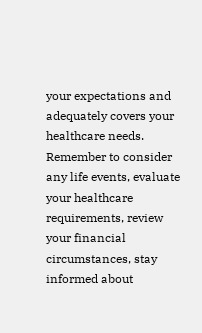your expectations and adequately covers your healthcare needs. Remember to consider any life events, evaluate your healthcare requirements, review your financial circumstances, stay informed about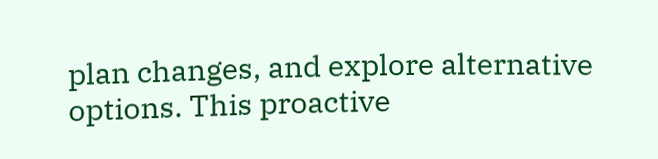plan changes, and explore alternative options. This proactive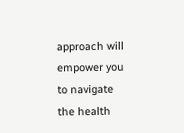approach will empower you to navigate the health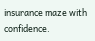insurance maze with confidence.